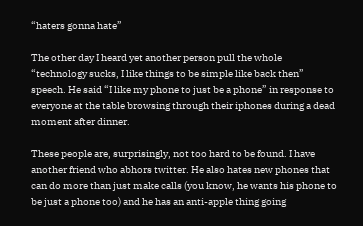“haters gonna hate”

The other day I heard yet another person pull the whole “technology sucks, I like things to be simple like back then” speech. He said “I like my phone to just be a phone” in response to everyone at the table browsing through their iphones during a dead moment after dinner.

These people are, surprisingly, not too hard to be found. I have another friend who abhors twitter. He also hates new phones that can do more than just make calls (you know, he wants his phone to be just a phone too) and he has an anti-apple thing going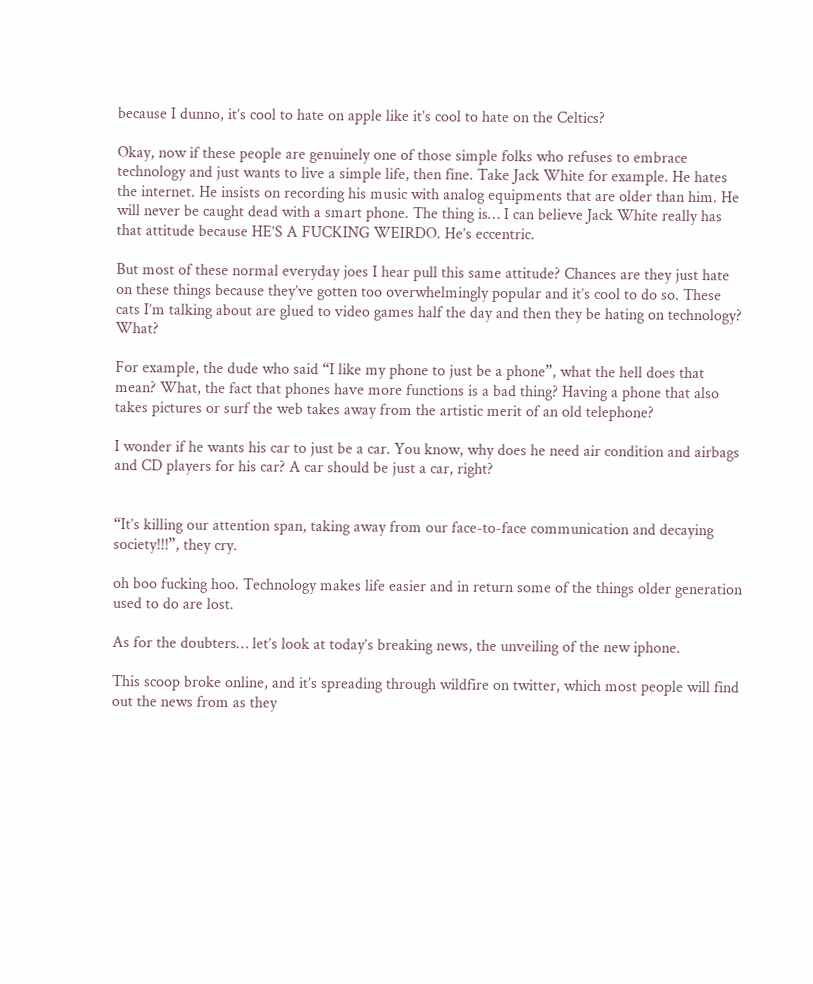because I dunno, it’s cool to hate on apple like it’s cool to hate on the Celtics?

Okay, now if these people are genuinely one of those simple folks who refuses to embrace technology and just wants to live a simple life, then fine. Take Jack White for example. He hates the internet. He insists on recording his music with analog equipments that are older than him. He will never be caught dead with a smart phone. The thing is… I can believe Jack White really has that attitude because HE’S A FUCKING WEIRDO. He’s eccentric.

But most of these normal everyday joes I hear pull this same attitude? Chances are they just hate on these things because they’ve gotten too overwhelmingly popular and it’s cool to do so. These cats I’m talking about are glued to video games half the day and then they be hating on technology? What?

For example, the dude who said “I like my phone to just be a phone”, what the hell does that mean? What, the fact that phones have more functions is a bad thing? Having a phone that also takes pictures or surf the web takes away from the artistic merit of an old telephone?

I wonder if he wants his car to just be a car. You know, why does he need air condition and airbags and CD players for his car? A car should be just a car, right?


“It’s killing our attention span, taking away from our face-to-face communication and decaying society!!!”, they cry.

oh boo fucking hoo. Technology makes life easier and in return some of the things older generation used to do are lost.

As for the doubters… let’s look at today’s breaking news, the unveiling of the new iphone.

This scoop broke online, and it’s spreading through wildfire on twitter, which most people will find out the news from as they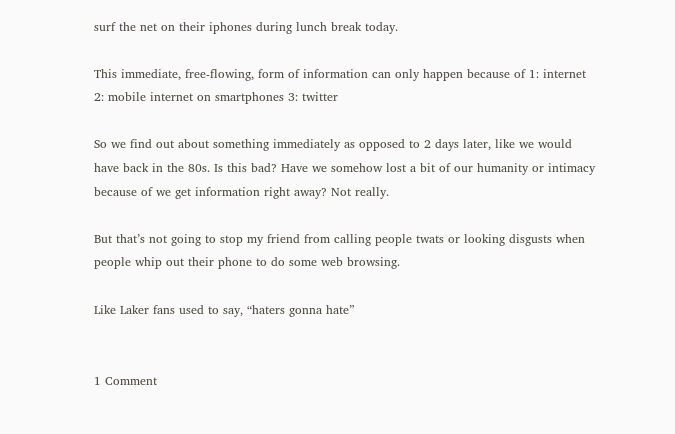surf the net on their iphones during lunch break today.

This immediate, free-flowing, form of information can only happen because of 1: internet 2: mobile internet on smartphones 3: twitter

So we find out about something immediately as opposed to 2 days later, like we would have back in the 80s. Is this bad? Have we somehow lost a bit of our humanity or intimacy because of we get information right away? Not really.

But that’s not going to stop my friend from calling people twats or looking disgusts when people whip out their phone to do some web browsing.

Like Laker fans used to say, “haters gonna hate”


1 Comment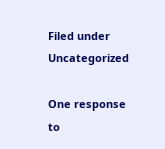Filed under Uncategorized

One response to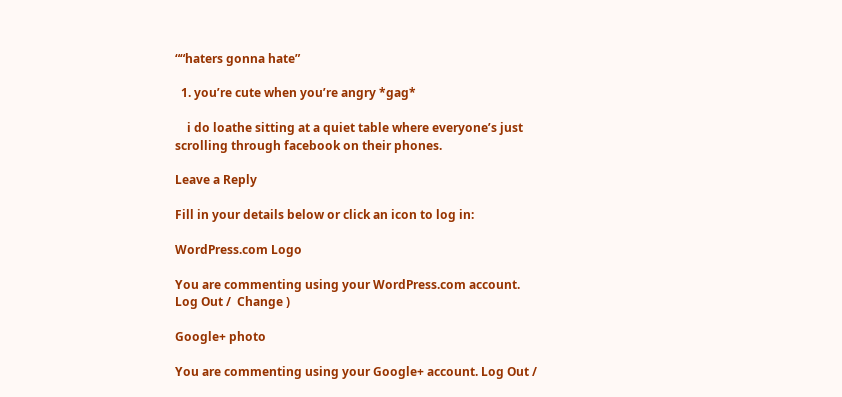““haters gonna hate”

  1. you’re cute when you’re angry *gag*

    i do loathe sitting at a quiet table where everyone’s just scrolling through facebook on their phones.

Leave a Reply

Fill in your details below or click an icon to log in:

WordPress.com Logo

You are commenting using your WordPress.com account. Log Out /  Change )

Google+ photo

You are commenting using your Google+ account. Log Out /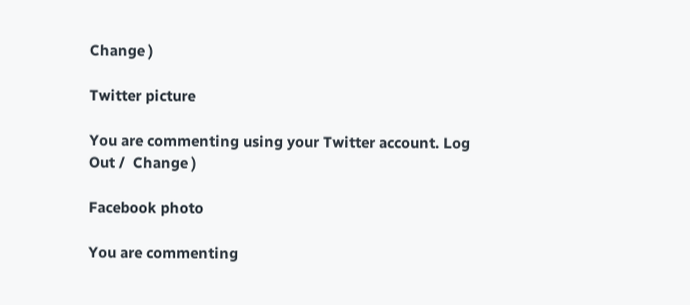Change )

Twitter picture

You are commenting using your Twitter account. Log Out /  Change )

Facebook photo

You are commenting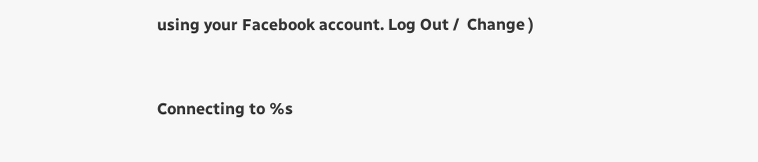using your Facebook account. Log Out /  Change )


Connecting to %s